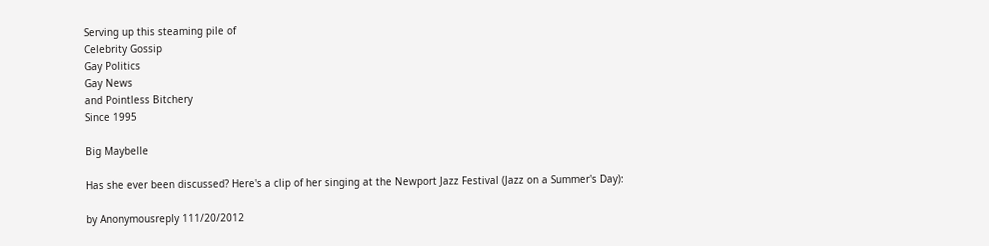Serving up this steaming pile of
Celebrity Gossip
Gay Politics
Gay News
and Pointless Bitchery
Since 1995

Big Maybelle

Has she ever been discussed? Here's a clip of her singing at the Newport Jazz Festival (Jazz on a Summer's Day):

by Anonymousreply 111/20/2012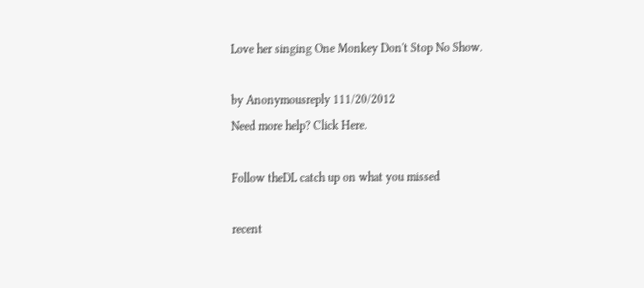Love her singing One Monkey Don't Stop No Show.

by Anonymousreply 111/20/2012
Need more help? Click Here.

Follow theDL catch up on what you missed

recent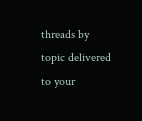threads by topic delivered to your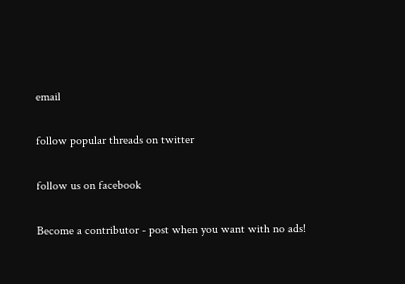email

follow popular threads on twitter

follow us on facebook

Become a contributor - post when you want with no ads!